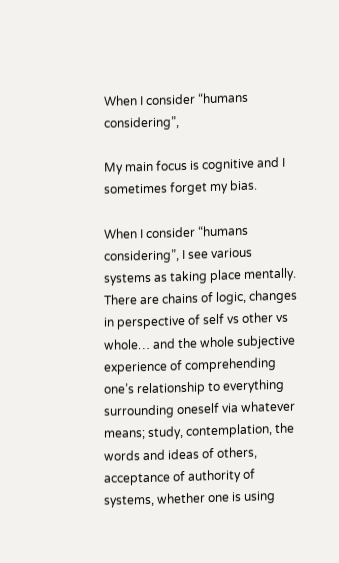When I consider “humans considering”,

My main focus is cognitive and I sometimes forget my bias.

When I consider “humans considering”, I see various systems as taking place mentally. There are chains of logic, changes in perspective of self vs other vs whole… and the whole subjective experience of comprehending one’s relationship to everything surrounding oneself via whatever means; study, contemplation, the words and ideas of others, acceptance of authority of systems, whether one is using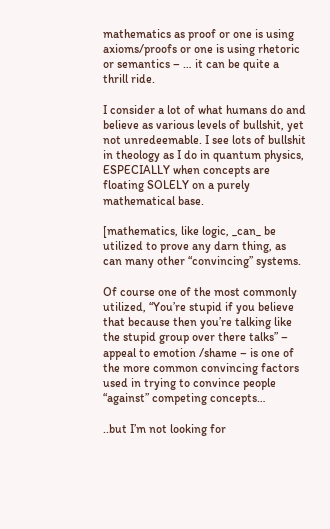mathematics as proof or one is using axioms/proofs or one is using rhetoric or semantics – … it can be quite a thrill ride.

I consider a lot of what humans do and believe as various levels of bullshit, yet not unredeemable. I see lots of bullshit in theology as I do in quantum physics, ESPECIALLY when concepts are floating SOLELY on a purely mathematical base.

[mathematics, like logic, _can_ be utilized to prove any darn thing, as can many other “convincing” systems.

Of course one of the most commonly utilized, “You’re stupid if you believe that because then you’re talking like the stupid group over there talks” – appeal to emotion /shame – is one of the more common convincing factors used in trying to convince people “against” competing concepts…

..but I’m not looking for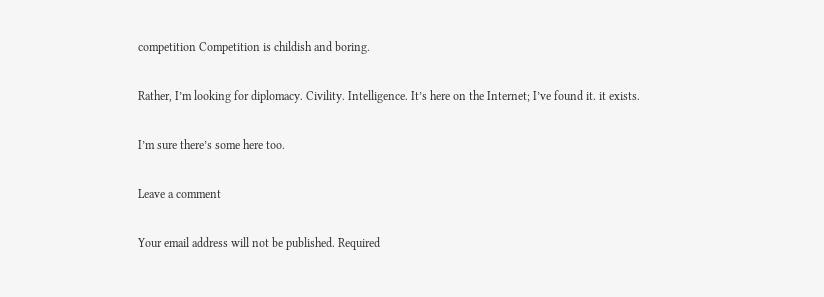competition Competition is childish and boring.

Rather, I’m looking for diplomacy. Civility. Intelligence. It’s here on the Internet; I’ve found it. it exists.

I’m sure there’s some here too.

Leave a comment

Your email address will not be published. Required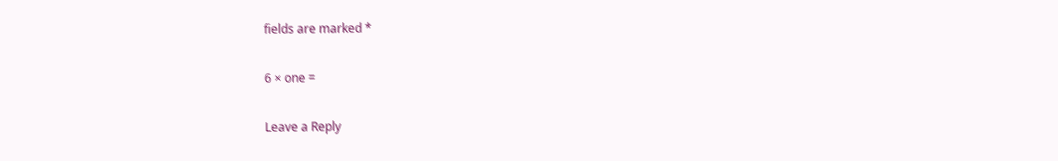fields are marked *

6 × one =

Leave a Reply